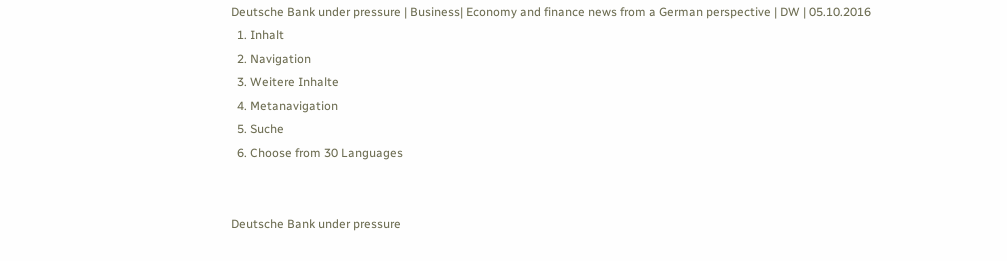Deutsche Bank under pressure | Business| Economy and finance news from a German perspective | DW | 05.10.2016
  1. Inhalt
  2. Navigation
  3. Weitere Inhalte
  4. Metanavigation
  5. Suche
  6. Choose from 30 Languages


Deutsche Bank under pressure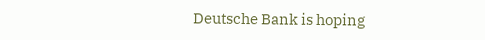Deutsche Bank is hoping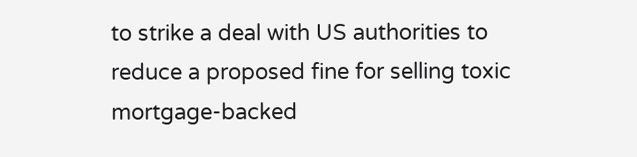to strike a deal with US authorities to reduce a proposed fine for selling toxic mortgage-backed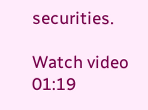securities.

Watch video 01:19